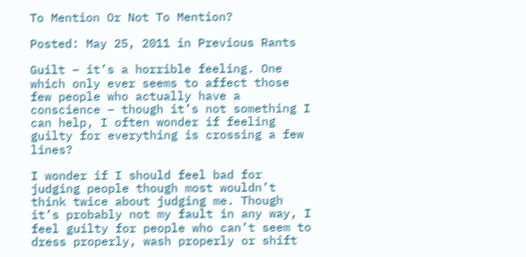To Mention Or Not To Mention?

Posted: May 25, 2011 in Previous Rants

Guilt – it’s a horrible feeling. One which only ever seems to affect those few people who actually have a conscience – though it’s not something I can help, I often wonder if feeling guilty for everything is crossing a few lines?

I wonder if I should feel bad for judging people though most wouldn’t think twice about judging me. Though it’s probably not my fault in any way, I feel guilty for people who can’t seem to dress properly, wash properly or shift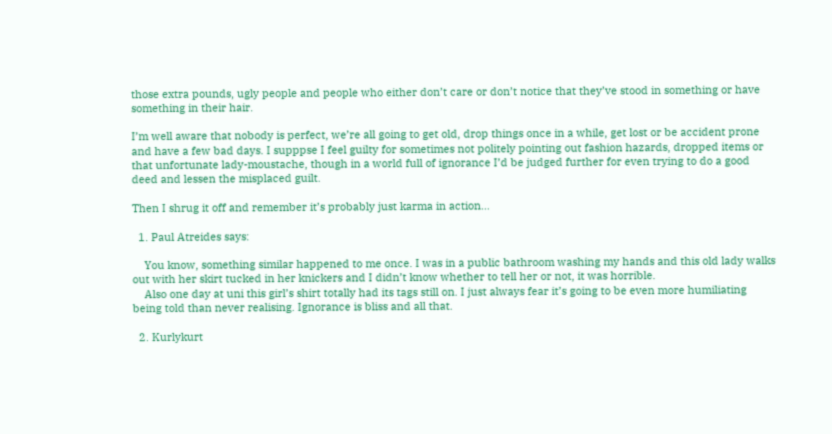those extra pounds, ugly people and people who either don’t care or don’t notice that they’ve stood in something or have something in their hair.

I’m well aware that nobody is perfect, we’re all going to get old, drop things once in a while, get lost or be accident prone and have a few bad days. I supppse I feel guilty for sometimes not politely pointing out fashion hazards, dropped items or that unfortunate lady-moustache, though in a world full of ignorance I’d be judged further for even trying to do a good deed and lessen the misplaced guilt.

Then I shrug it off and remember it’s probably just karma in action…

  1. Paul Atreides says:

    You know, something similar happened to me once. I was in a public bathroom washing my hands and this old lady walks out with her skirt tucked in her knickers and I didn’t know whether to tell her or not, it was horrible.
    Also one day at uni this girl’s shirt totally had its tags still on. I just always fear it’s going to be even more humiliating being told than never realising. Ignorance is bliss and all that.

  2. Kurlykurt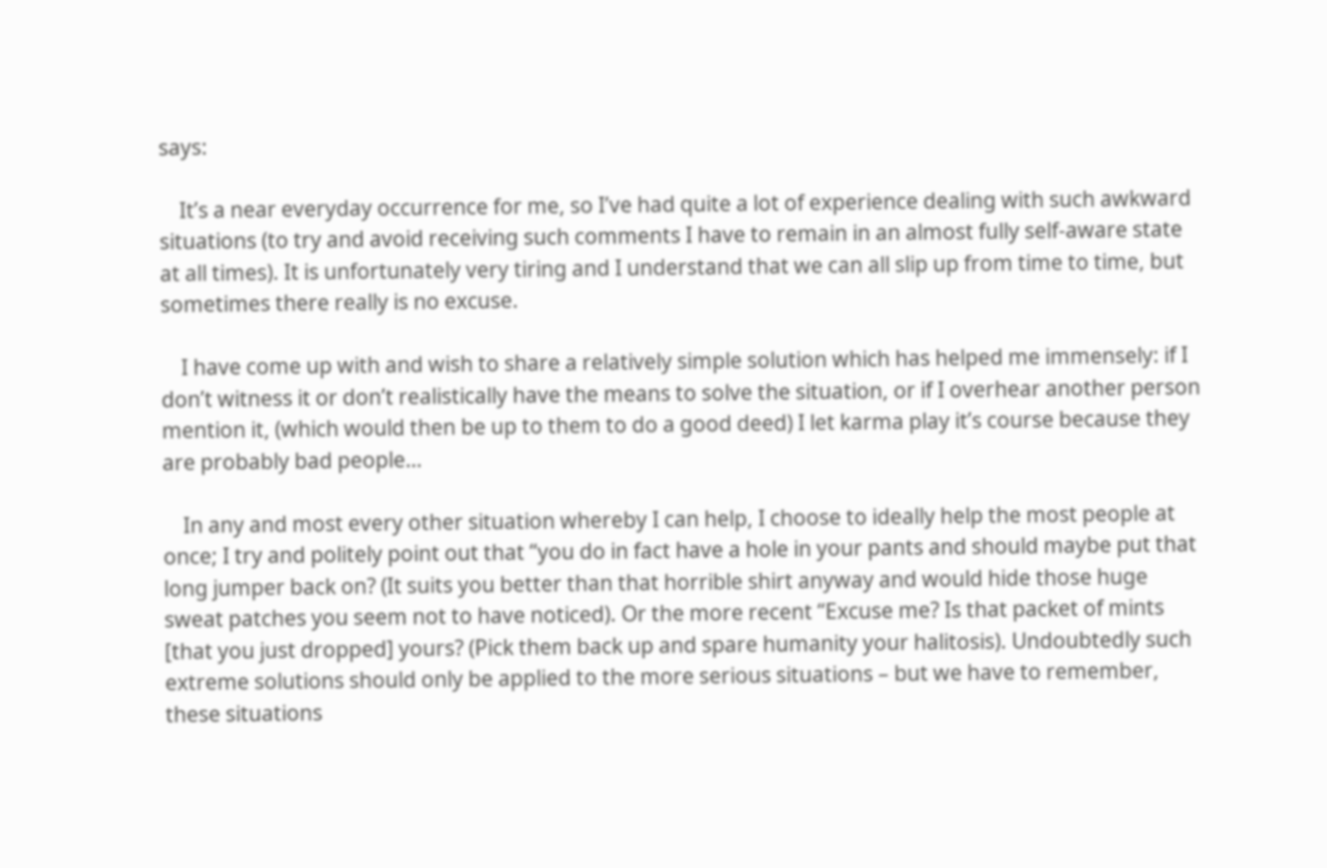says:

    It’s a near everyday occurrence for me, so I’ve had quite a lot of experience dealing with such awkward situations (to try and avoid receiving such comments I have to remain in an almost fully self-aware state at all times). It is unfortunately very tiring and I understand that we can all slip up from time to time, but sometimes there really is no excuse.

    I have come up with and wish to share a relatively simple solution which has helped me immensely: if I don’t witness it or don’t realistically have the means to solve the situation, or if I overhear another person mention it, (which would then be up to them to do a good deed) I let karma play it’s course because they are probably bad people…

    In any and most every other situation whereby I can help, I choose to ideally help the most people at once; I try and politely point out that “you do in fact have a hole in your pants and should maybe put that long jumper back on? (It suits you better than that horrible shirt anyway and would hide those huge sweat patches you seem not to have noticed). Or the more recent “Excuse me? Is that packet of mints [that you just dropped] yours? (Pick them back up and spare humanity your halitosis). Undoubtedly such extreme solutions should only be applied to the more serious situations – but we have to remember, these situations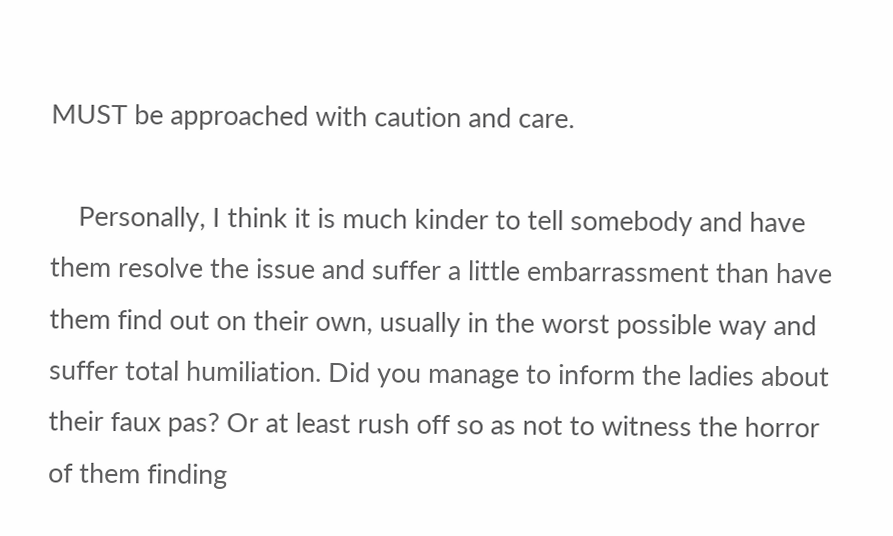MUST be approached with caution and care.

    Personally, I think it is much kinder to tell somebody and have them resolve the issue and suffer a little embarrassment than have them find out on their own, usually in the worst possible way and suffer total humiliation. Did you manage to inform the ladies about their faux pas? Or at least rush off so as not to witness the horror of them finding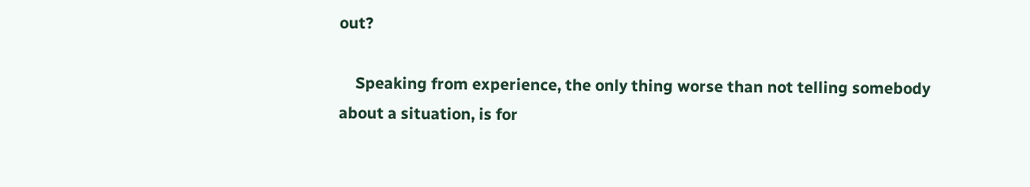out?

    Speaking from experience, the only thing worse than not telling somebody about a situation, is for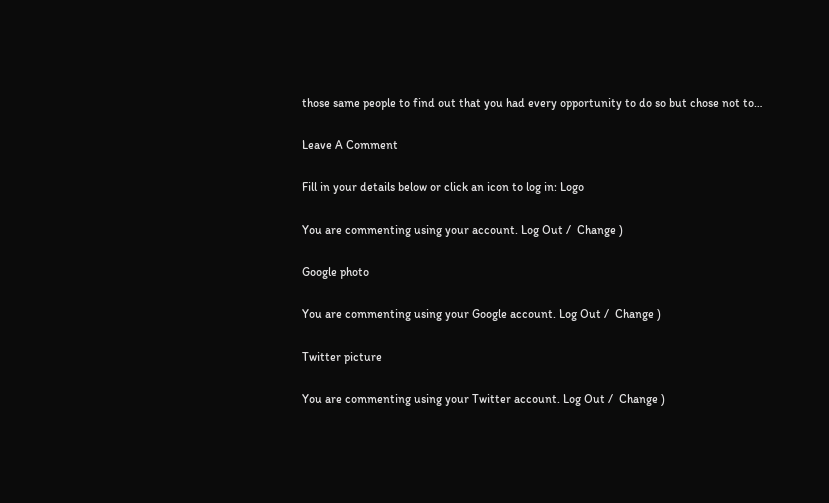those same people to find out that you had every opportunity to do so but chose not to…

Leave A Comment

Fill in your details below or click an icon to log in: Logo

You are commenting using your account. Log Out /  Change )

Google photo

You are commenting using your Google account. Log Out /  Change )

Twitter picture

You are commenting using your Twitter account. Log Out /  Change )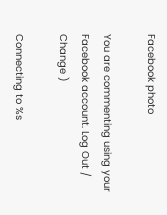Facebook photo

You are commenting using your Facebook account. Log Out /  Change )

Connecting to %s